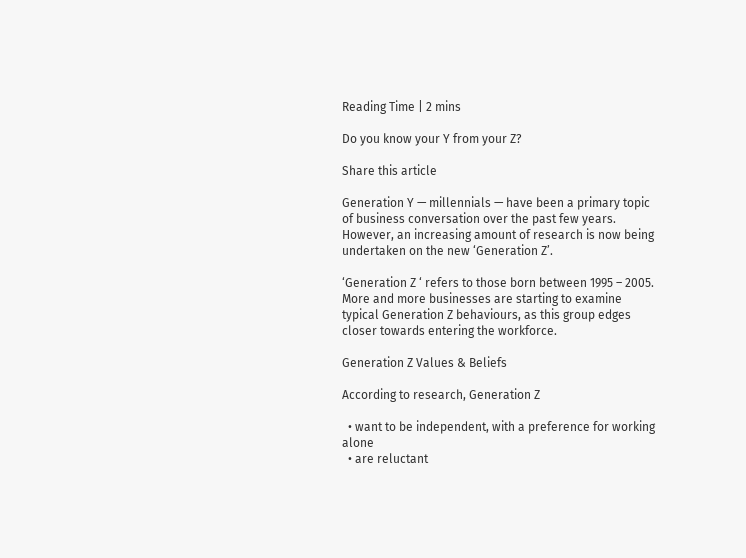Reading Time | 2 mins

Do you know your Y from your Z?

Share this article

Generation Y — millennials — have been a primary topic of business conversation over the past few years. However, an increasing amount of research is now being undertaken on the new ‘Generation Z’.

‘Generation Z ‘ refers to those born between 1995 – 2005. More and more businesses are starting to examine typical Generation Z behaviours, as this group edges closer towards entering the workforce.

Generation Z Values & Beliefs

According to research, Generation Z

  • want to be independent, with a preference for working alone
  • are reluctant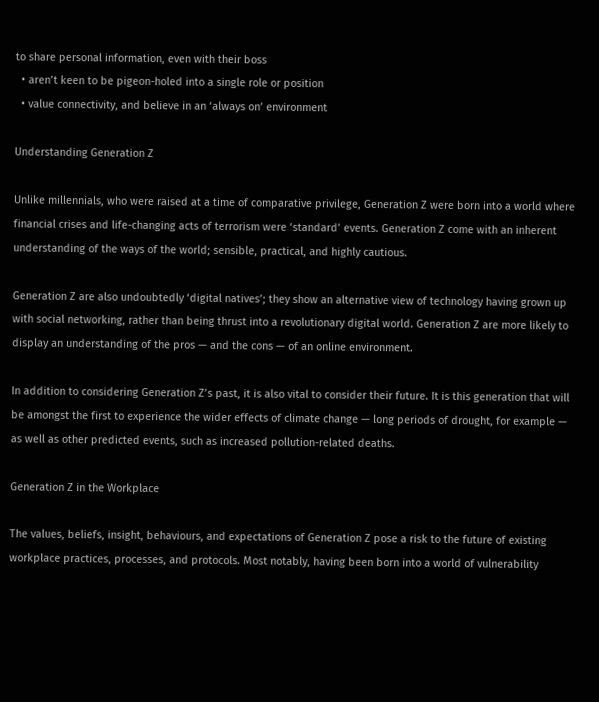to share personal information, even with their boss
  • aren’t keen to be pigeon-holed into a single role or position
  • value connectivity, and believe in an ‘always on’ environment

Understanding Generation Z

Unlike millennials, who were raised at a time of comparative privilege, Generation Z were born into a world where financial crises and life-changing acts of terrorism were ‘standard’ events. Generation Z come with an inherent understanding of the ways of the world; sensible, practical, and highly cautious.

Generation Z are also undoubtedly ‘digital natives’; they show an alternative view of technology having grown up with social networking, rather than being thrust into a revolutionary digital world. Generation Z are more likely to display an understanding of the pros — and the cons — of an online environment.

In addition to considering Generation Z’s past, it is also vital to consider their future. It is this generation that will be amongst the first to experience the wider effects of climate change — long periods of drought, for example — as well as other predicted events, such as increased pollution-related deaths.

Generation Z in the Workplace

The values, beliefs, insight, behaviours, and expectations of Generation Z pose a risk to the future of existing workplace practices, processes, and protocols. Most notably, having been born into a world of vulnerability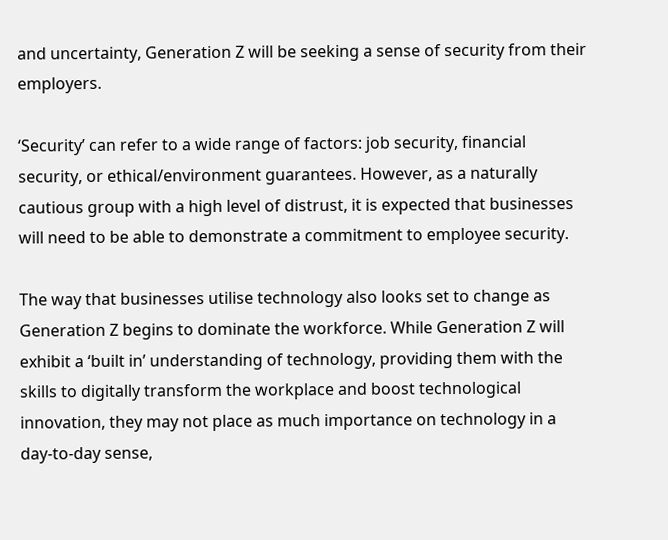and uncertainty, Generation Z will be seeking a sense of security from their employers.

‘Security’ can refer to a wide range of factors: job security, financial security, or ethical/environment guarantees. However, as a naturally cautious group with a high level of distrust, it is expected that businesses will need to be able to demonstrate a commitment to employee security.

The way that businesses utilise technology also looks set to change as Generation Z begins to dominate the workforce. While Generation Z will exhibit a ‘built in’ understanding of technology, providing them with the skills to digitally transform the workplace and boost technological innovation, they may not place as much importance on technology in a day-to-day sense,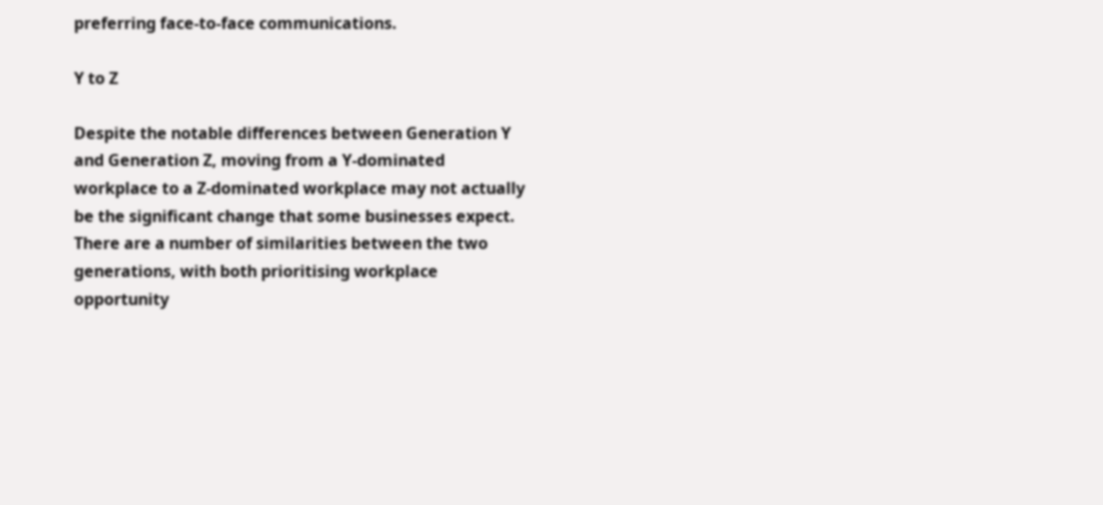preferring face-to-face communications.

Y to Z

Despite the notable differences between Generation Y and Generation Z, moving from a Y-dominated workplace to a Z-dominated workplace may not actually be the significant change that some businesses expect. There are a number of similarities between the two generations, with both prioritising workplace opportunity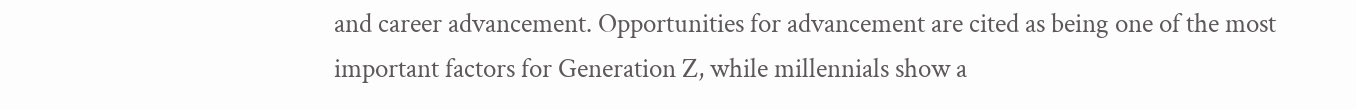and career advancement. Opportunities for advancement are cited as being one of the most important factors for Generation Z, while millennials show a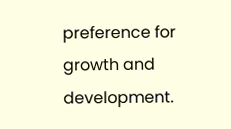preference for growth and development.